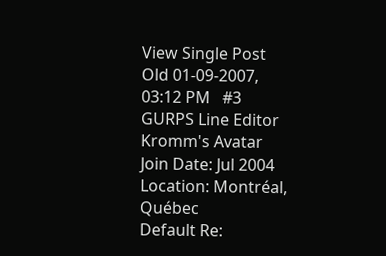View Single Post
Old 01-09-2007, 03:12 PM   #3
GURPS Line Editor
Kromm's Avatar
Join Date: Jul 2004
Location: Montréal, Québec
Default Re: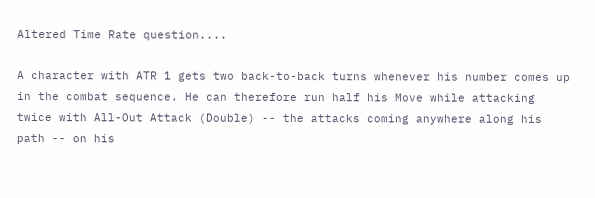Altered Time Rate question....

A character with ATR 1 gets two back-to-back turns whenever his number comes up in the combat sequence. He can therefore run half his Move while attacking twice with All-Out Attack (Double) -- the attacks coming anywhere along his path -- on his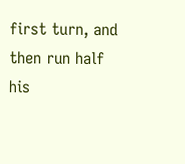first turn, and then run half his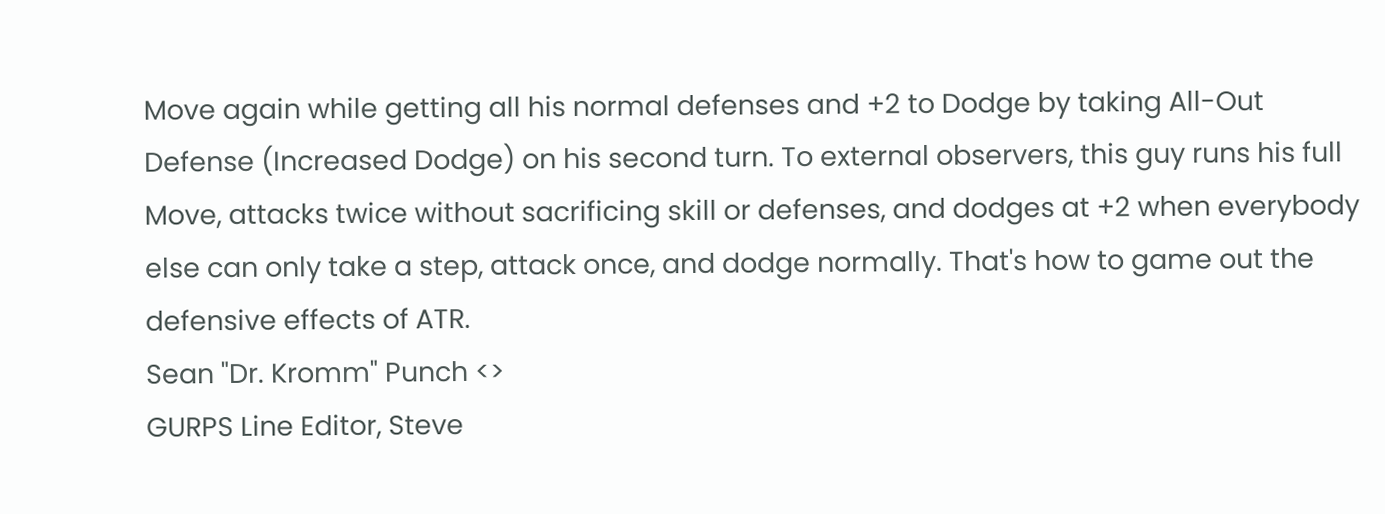Move again while getting all his normal defenses and +2 to Dodge by taking All-Out Defense (Increased Dodge) on his second turn. To external observers, this guy runs his full Move, attacks twice without sacrificing skill or defenses, and dodges at +2 when everybody else can only take a step, attack once, and dodge normally. That's how to game out the defensive effects of ATR.
Sean "Dr. Kromm" Punch <>
GURPS Line Editor, Steve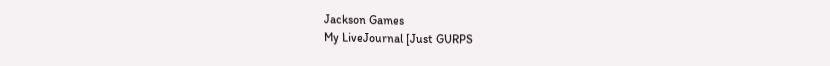Jackson Games
My LiveJournal [Just GURPS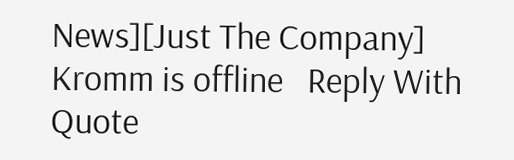News][Just The Company]
Kromm is offline   Reply With Quote